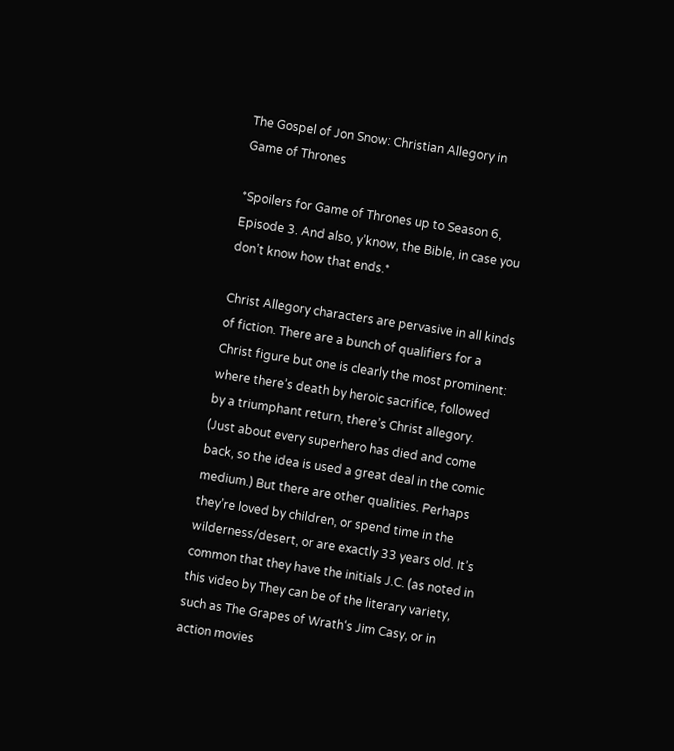The Gospel of Jon Snow: Christian Allegory in Game of Thrones

*Spoilers for Game of Thrones up to Season 6, Episode 3. And also, y’know, the Bible, in case you don’t know how that ends.*

Christ Allegory characters are pervasive in all kinds of fiction. There are a bunch of qualifiers for a Christ figure but one is clearly the most prominent: where there’s death by heroic sacrifice, followed by a triumphant return, there’s Christ allegory. (Just about every superhero has died and come back, so the idea is used a great deal in the comic medium.) But there are other qualities. Perhaps they’re loved by children, or spend time in the wilderness/desert, or are exactly 33 years old. It’s common that they have the initials J.C. (as noted in this video by They can be of the literary variety, such as The Grapes of Wrath‘s Jim Casy, or in action movies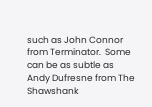such as John Connor from Terminator.  Some can be as subtle as Andy Dufresne from The Shawshank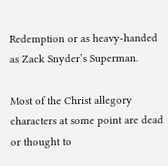Redemption or as heavy-handed as Zack Snyder’s Superman.

Most of the Christ allegory characters at some point are dead or thought to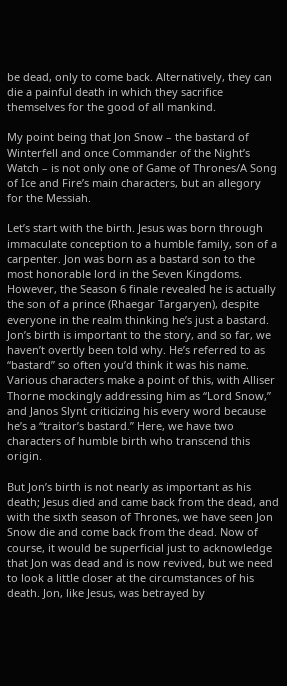be dead, only to come back. Alternatively, they can die a painful death in which they sacrifice themselves for the good of all mankind.

My point being that Jon Snow – the bastard of Winterfell and once Commander of the Night’s Watch – is not only one of Game of Thrones/A Song of Ice and Fire’s main characters, but an allegory for the Messiah.

Let’s start with the birth. Jesus was born through immaculate conception to a humble family, son of a carpenter. Jon was born as a bastard son to the most honorable lord in the Seven Kingdoms. However, the Season 6 finale revealed he is actually the son of a prince (Rhaegar Targaryen), despite everyone in the realm thinking he’s just a bastard. Jon’s birth is important to the story, and so far, we haven’t overtly been told why. He’s referred to as “bastard” so often you’d think it was his name. Various characters make a point of this, with Alliser Thorne mockingly addressing him as “Lord Snow,” and Janos Slynt criticizing his every word because he’s a “traitor’s bastard.” Here, we have two characters of humble birth who transcend this origin.

But Jon’s birth is not nearly as important as his death; Jesus died and came back from the dead, and with the sixth season of Thrones, we have seen Jon Snow die and come back from the dead. Now of course, it would be superficial just to acknowledge that Jon was dead and is now revived, but we need to look a little closer at the circumstances of his death. Jon, like Jesus, was betrayed by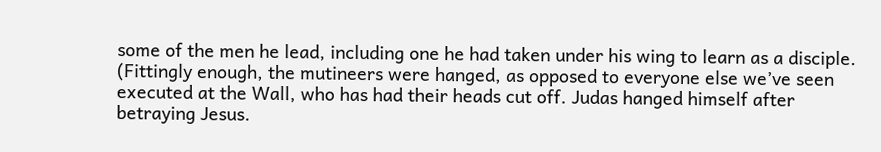some of the men he lead, including one he had taken under his wing to learn as a disciple. (Fittingly enough, the mutineers were hanged, as opposed to everyone else we’ve seen executed at the Wall, who has had their heads cut off. Judas hanged himself after betraying Jesus.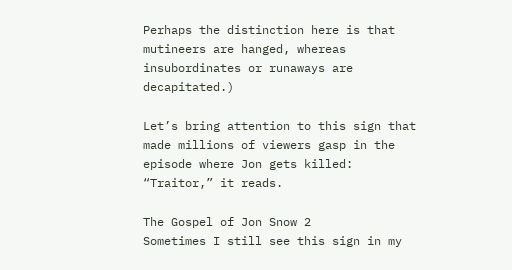Perhaps the distinction here is that mutineers are hanged, whereas insubordinates or runaways are decapitated.)

Let’s bring attention to this sign that made millions of viewers gasp in the episode where Jon gets killed: “Traitor,” it reads.

The Gospel of Jon Snow 2
Sometimes I still see this sign in my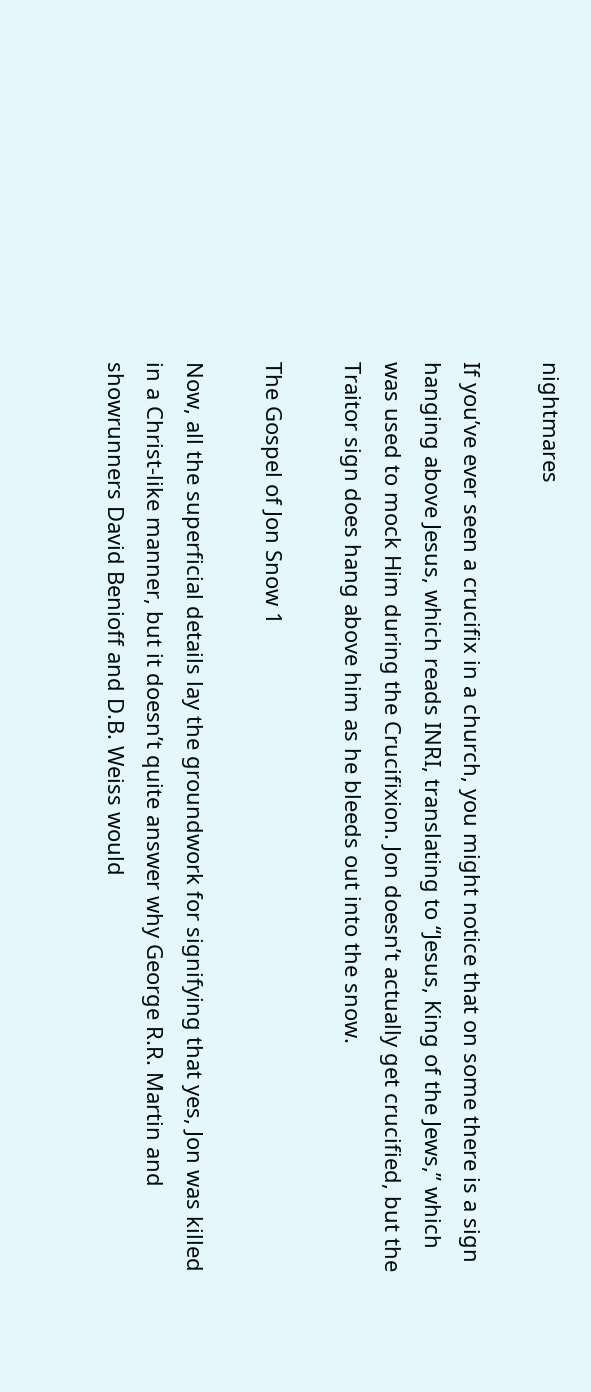nightmares

If you’ve ever seen a crucifix in a church, you might notice that on some there is a sign hanging above Jesus, which reads INRI, translating to “Jesus, King of the Jews,” which was used to mock Him during the Crucifixion. Jon doesn’t actually get crucified, but the Traitor sign does hang above him as he bleeds out into the snow.

The Gospel of Jon Snow 1

Now, all the superficial details lay the groundwork for signifying that yes, Jon was killed in a Christ-like manner, but it doesn’t quite answer why George R.R. Martin and showrunners David Benioff and D.B. Weiss would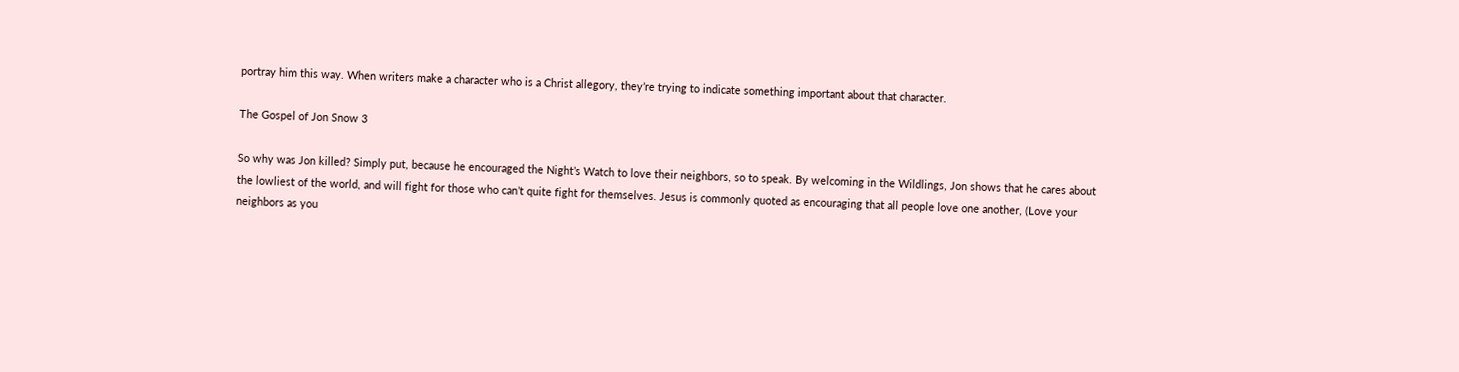portray him this way. When writers make a character who is a Christ allegory, they’re trying to indicate something important about that character.

The Gospel of Jon Snow 3

So why was Jon killed? Simply put, because he encouraged the Night’s Watch to love their neighbors, so to speak. By welcoming in the Wildlings, Jon shows that he cares about the lowliest of the world, and will fight for those who can’t quite fight for themselves. Jesus is commonly quoted as encouraging that all people love one another, (Love your neighbors as you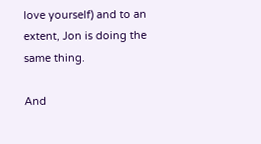love yourself) and to an extent, Jon is doing the same thing.

And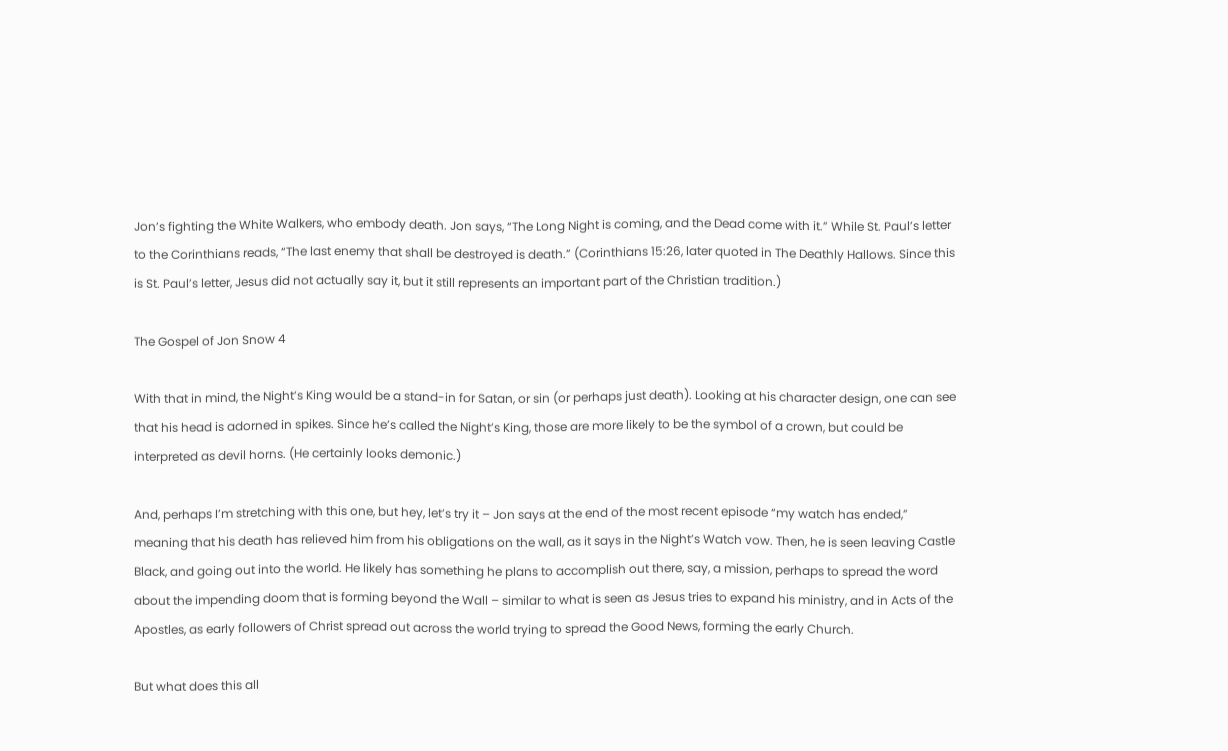Jon’s fighting the White Walkers, who embody death. Jon says, “The Long Night is coming, and the Dead come with it.” While St. Paul’s letter to the Corinthians reads, “The last enemy that shall be destroyed is death.” (Corinthians 15:26, later quoted in The Deathly Hallows. Since this is St. Paul’s letter, Jesus did not actually say it, but it still represents an important part of the Christian tradition.)

The Gospel of Jon Snow 4

With that in mind, the Night’s King would be a stand-in for Satan, or sin (or perhaps just death). Looking at his character design, one can see that his head is adorned in spikes. Since he’s called the Night’s King, those are more likely to be the symbol of a crown, but could be interpreted as devil horns. (He certainly looks demonic.)

And, perhaps I’m stretching with this one, but hey, let’s try it – Jon says at the end of the most recent episode “my watch has ended,” meaning that his death has relieved him from his obligations on the wall, as it says in the Night’s Watch vow. Then, he is seen leaving Castle Black, and going out into the world. He likely has something he plans to accomplish out there, say, a mission, perhaps to spread the word about the impending doom that is forming beyond the Wall – similar to what is seen as Jesus tries to expand his ministry, and in Acts of the Apostles, as early followers of Christ spread out across the world trying to spread the Good News, forming the early Church.

But what does this all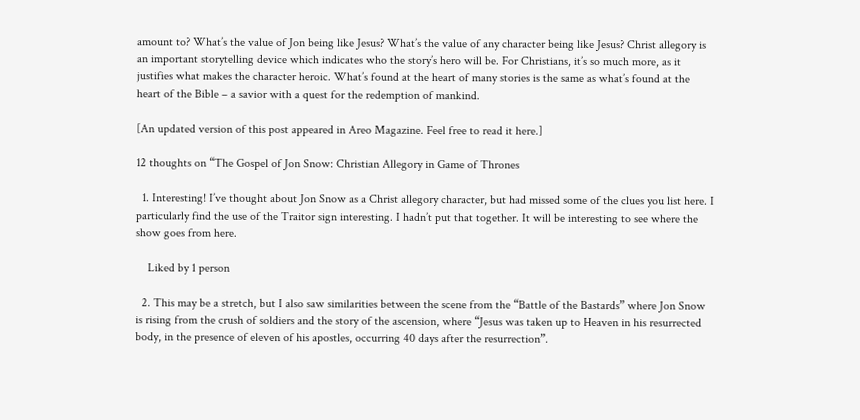amount to? What’s the value of Jon being like Jesus? What’s the value of any character being like Jesus? Christ allegory is an important storytelling device which indicates who the story’s hero will be. For Christians, it’s so much more, as it justifies what makes the character heroic. What’s found at the heart of many stories is the same as what’s found at the heart of the Bible – a savior with a quest for the redemption of mankind.

[An updated version of this post appeared in Areo Magazine. Feel free to read it here.]

12 thoughts on “The Gospel of Jon Snow: Christian Allegory in Game of Thrones

  1. Interesting! I’ve thought about Jon Snow as a Christ allegory character, but had missed some of the clues you list here. I particularly find the use of the Traitor sign interesting. I hadn’t put that together. It will be interesting to see where the show goes from here.

    Liked by 1 person

  2. This may be a stretch, but I also saw similarities between the scene from the “Battle of the Bastards” where Jon Snow is rising from the crush of soldiers and the story of the ascension, where “Jesus was taken up to Heaven in his resurrected body, in the presence of eleven of his apostles, occurring 40 days after the resurrection”.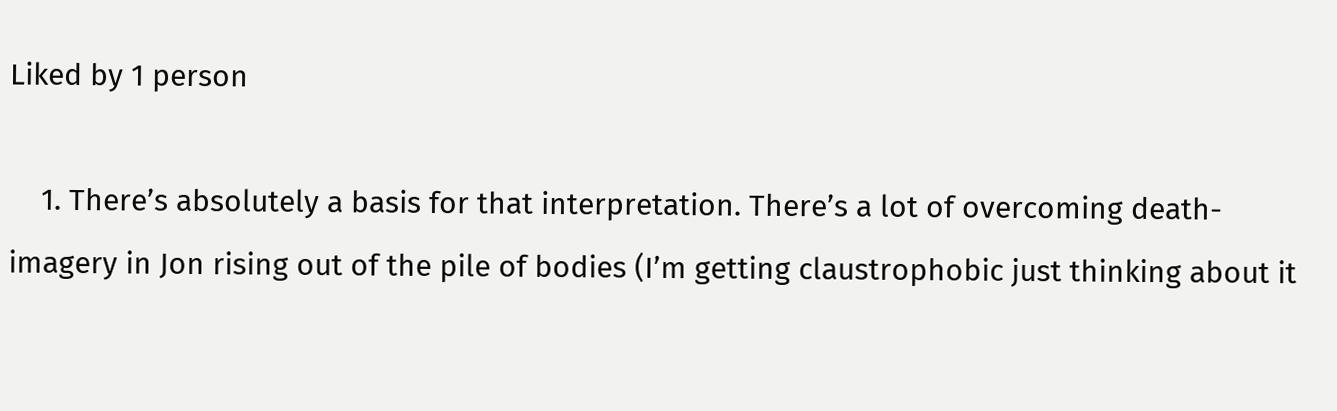Liked by 1 person

    1. There’s absolutely a basis for that interpretation. There’s a lot of overcoming death-imagery in Jon rising out of the pile of bodies (I’m getting claustrophobic just thinking about it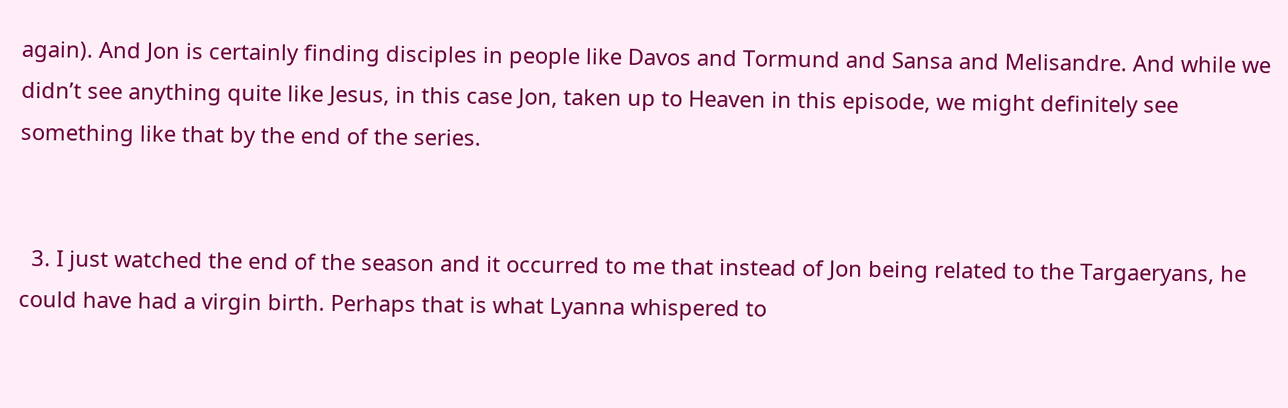again). And Jon is certainly finding disciples in people like Davos and Tormund and Sansa and Melisandre. And while we didn’t see anything quite like Jesus, in this case Jon, taken up to Heaven in this episode, we might definitely see something like that by the end of the series.


  3. I just watched the end of the season and it occurred to me that instead of Jon being related to the Targaeryans, he could have had a virgin birth. Perhaps that is what Lyanna whispered to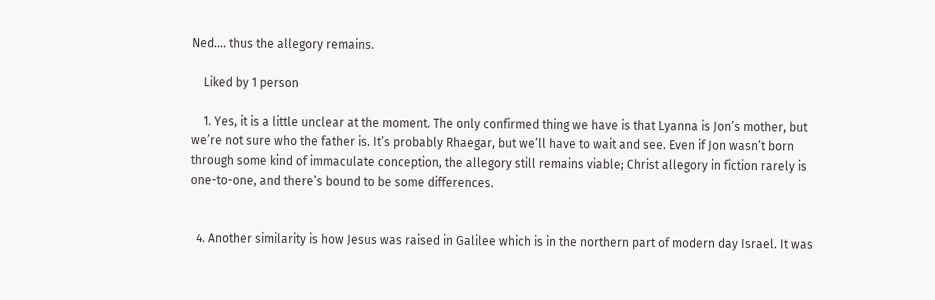Ned…. thus the allegory remains.

    Liked by 1 person

    1. Yes, it is a little unclear at the moment. The only confirmed thing we have is that Lyanna is Jon’s mother, but we’re not sure who the father is. It’s probably Rhaegar, but we’ll have to wait and see. Even if Jon wasn’t born through some kind of immaculate conception, the allegory still remains viable; Christ allegory in fiction rarely is one-to-one, and there’s bound to be some differences.


  4. Another similarity is how Jesus was raised in Galilee which is in the northern part of modern day Israel. It was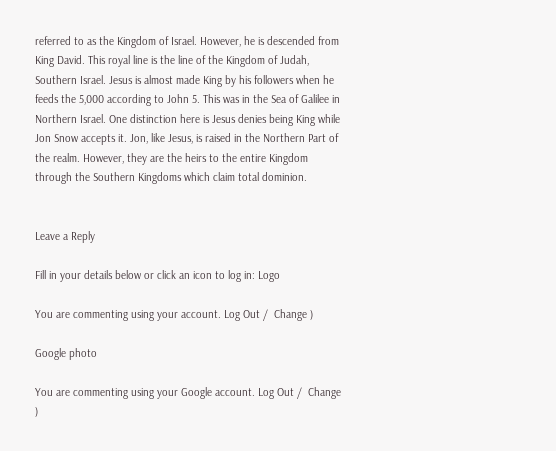referred to as the Kingdom of Israel. However, he is descended from King David. This royal line is the line of the Kingdom of Judah, Southern Israel. Jesus is almost made King by his followers when he feeds the 5,000 according to John 5. This was in the Sea of Galilee in Northern Israel. One distinction here is Jesus denies being King while Jon Snow accepts it. Jon, like Jesus, is raised in the Northern Part of the realm. However, they are the heirs to the entire Kingdom through the Southern Kingdoms which claim total dominion.


Leave a Reply

Fill in your details below or click an icon to log in: Logo

You are commenting using your account. Log Out /  Change )

Google photo

You are commenting using your Google account. Log Out /  Change )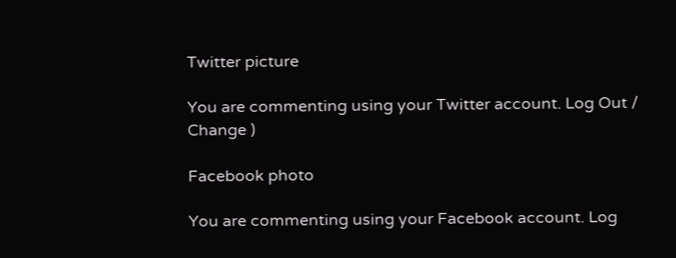Twitter picture

You are commenting using your Twitter account. Log Out /  Change )

Facebook photo

You are commenting using your Facebook account. Log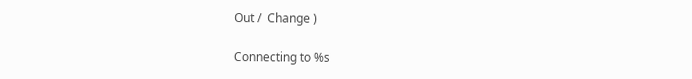Out /  Change )

Connecting to %s